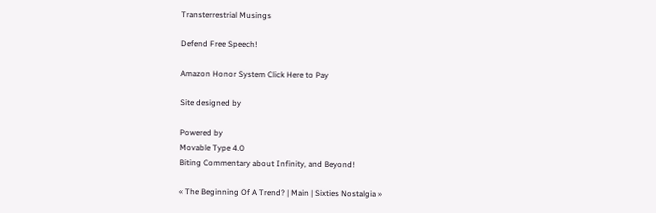Transterrestrial Musings

Defend Free Speech!

Amazon Honor System Click Here to Pay

Site designed by

Powered by
Movable Type 4.0
Biting Commentary about Infinity, and Beyond!

« The Beginning Of A Trend? | Main | Sixties Nostalgia »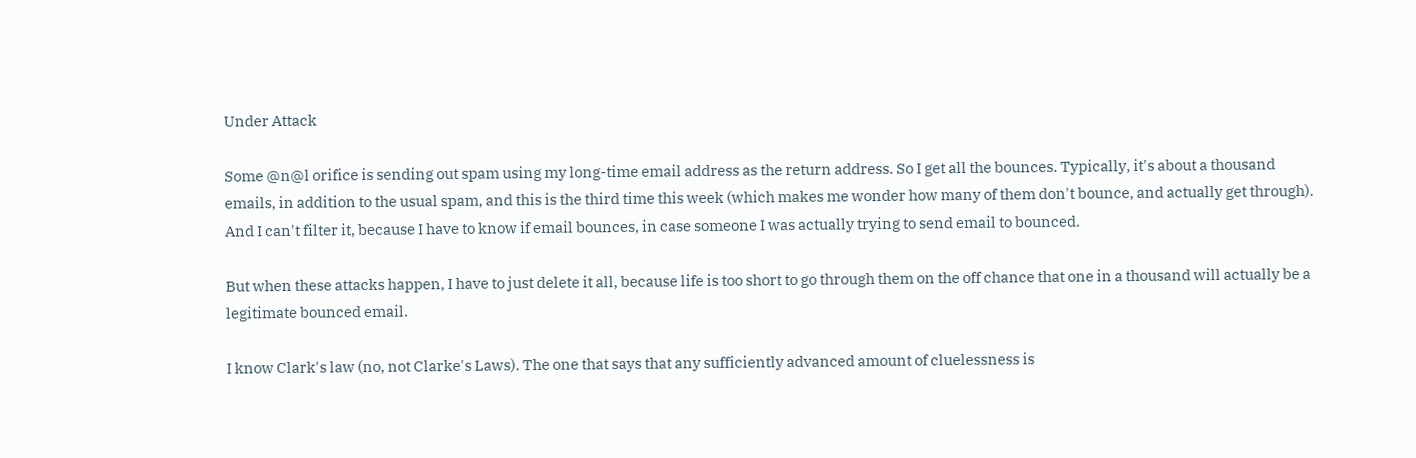Under Attack

Some @n@l orifice is sending out spam using my long-time email address as the return address. So I get all the bounces. Typically, it's about a thousand emails, in addition to the usual spam, and this is the third time this week (which makes me wonder how many of them don't bounce, and actually get through). And I can't filter it, because I have to know if email bounces, in case someone I was actually trying to send email to bounced.

But when these attacks happen, I have to just delete it all, because life is too short to go through them on the off chance that one in a thousand will actually be a legitimate bounced email.

I know Clark's law (no, not Clarke's Laws). The one that says that any sufficiently advanced amount of cluelessness is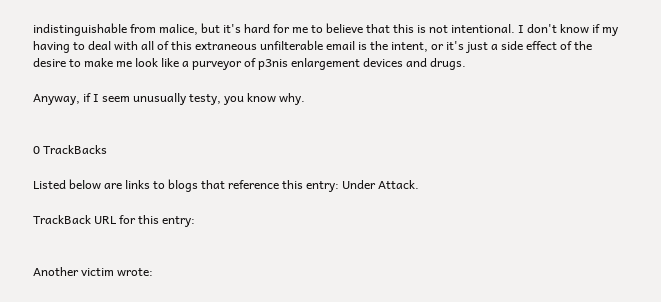indistinguishable from malice, but it's hard for me to believe that this is not intentional. I don't know if my having to deal with all of this extraneous unfilterable email is the intent, or it's just a side effect of the desire to make me look like a purveyor of p3nis enlargement devices and drugs.

Anyway, if I seem unusually testy, you know why.


0 TrackBacks

Listed below are links to blogs that reference this entry: Under Attack.

TrackBack URL for this entry:


Another victim wrote: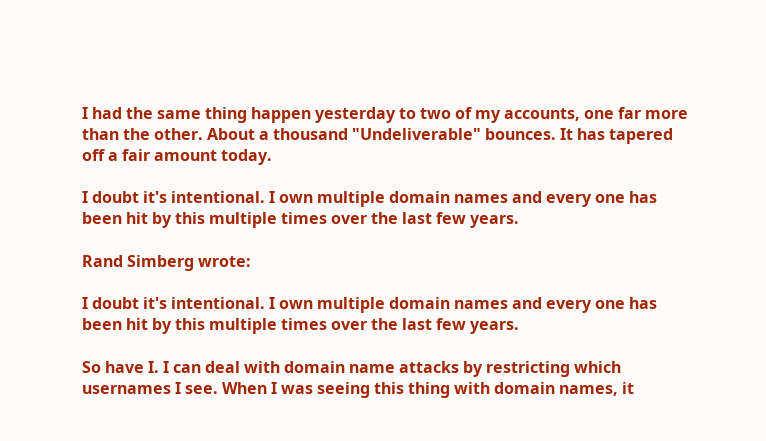I had the same thing happen yesterday to two of my accounts, one far more than the other. About a thousand "Undeliverable" bounces. It has tapered off a fair amount today.

I doubt it's intentional. I own multiple domain names and every one has been hit by this multiple times over the last few years.

Rand Simberg wrote:

I doubt it's intentional. I own multiple domain names and every one has been hit by this multiple times over the last few years.

So have I. I can deal with domain name attacks by restricting which usernames I see. When I was seeing this thing with domain names, it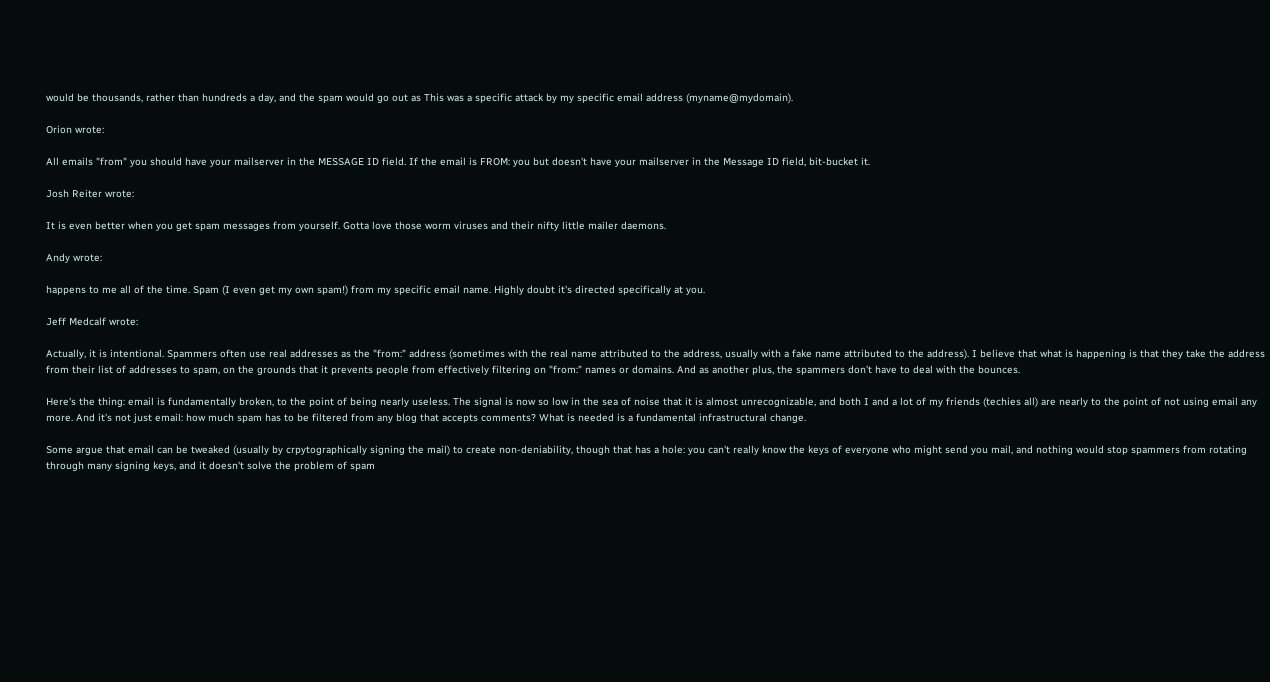would be thousands, rather than hundreds a day, and the spam would go out as This was a specific attack by my specific email address (myname@mydomain).

Orion wrote:

All emails "from" you should have your mailserver in the MESSAGE ID field. If the email is FROM: you but doesn't have your mailserver in the Message ID field, bit-bucket it.

Josh Reiter wrote:

It is even better when you get spam messages from yourself. Gotta love those worm viruses and their nifty little mailer daemons.

Andy wrote:

happens to me all of the time. Spam (I even get my own spam!) from my specific email name. Highly doubt it's directed specifically at you.

Jeff Medcalf wrote:

Actually, it is intentional. Spammers often use real addresses as the "from:" address (sometimes with the real name attributed to the address, usually with a fake name attributed to the address). I believe that what is happening is that they take the address from their list of addresses to spam, on the grounds that it prevents people from effectively filtering on "from:" names or domains. And as another plus, the spammers don't have to deal with the bounces.

Here's the thing: email is fundamentally broken, to the point of being nearly useless. The signal is now so low in the sea of noise that it is almost unrecognizable, and both I and a lot of my friends (techies all) are nearly to the point of not using email any more. And it's not just email: how much spam has to be filtered from any blog that accepts comments? What is needed is a fundamental infrastructural change.

Some argue that email can be tweaked (usually by crpytographically signing the mail) to create non-deniability, though that has a hole: you can't really know the keys of everyone who might send you mail, and nothing would stop spammers from rotating through many signing keys, and it doesn't solve the problem of spam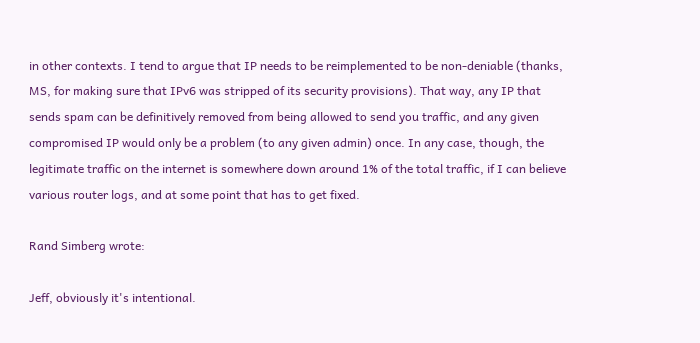in other contexts. I tend to argue that IP needs to be reimplemented to be non-deniable (thanks, MS, for making sure that IPv6 was stripped of its security provisions). That way, any IP that sends spam can be definitively removed from being allowed to send you traffic, and any given compromised IP would only be a problem (to any given admin) once. In any case, though, the legitimate traffic on the internet is somewhere down around 1% of the total traffic, if I can believe various router logs, and at some point that has to get fixed.

Rand Simberg wrote:

Jeff, obviously it's intentional.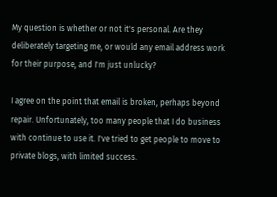My question is whether or not it's personal. Are they deliberately targeting me, or would any email address work for their purpose, and I'm just unlucky?

I agree on the point that email is broken, perhaps beyond repair. Unfortunately, too many people that I do business with continue to use it. I've tried to get people to move to private blogs, with limited success.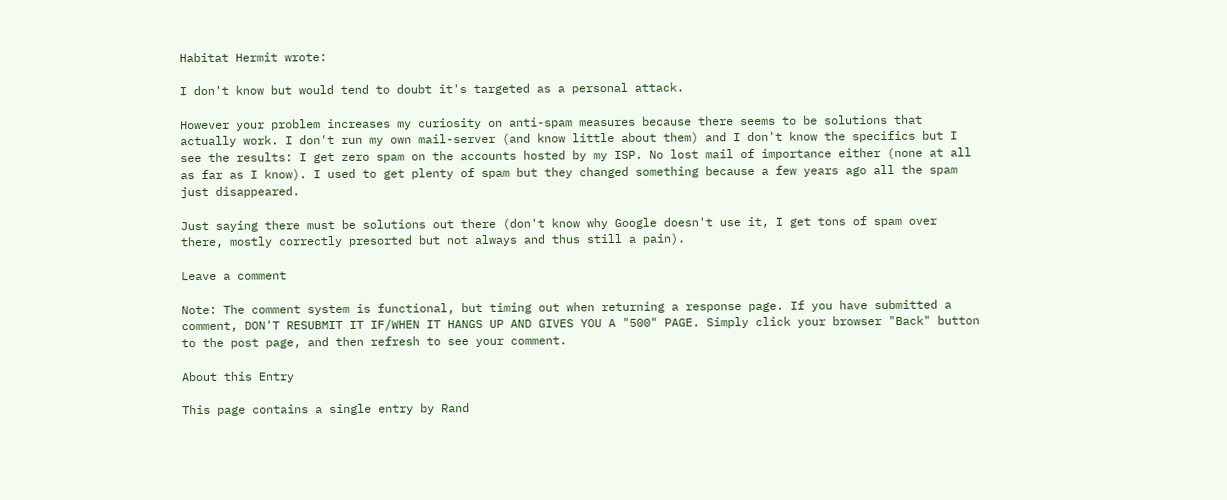Habitat Hermit wrote:

I don't know but would tend to doubt it's targeted as a personal attack.

However your problem increases my curiosity on anti-spam measures because there seems to be solutions that actually work. I don't run my own mail-server (and know little about them) and I don't know the specifics but I see the results: I get zero spam on the accounts hosted by my ISP. No lost mail of importance either (none at all as far as I know). I used to get plenty of spam but they changed something because a few years ago all the spam just disappeared.

Just saying there must be solutions out there (don't know why Google doesn't use it, I get tons of spam over there, mostly correctly presorted but not always and thus still a pain).

Leave a comment

Note: The comment system is functional, but timing out when returning a response page. If you have submitted a comment, DON'T RESUBMIT IT IF/WHEN IT HANGS UP AND GIVES YOU A "500" PAGE. Simply click your browser "Back" button to the post page, and then refresh to see your comment.

About this Entry

This page contains a single entry by Rand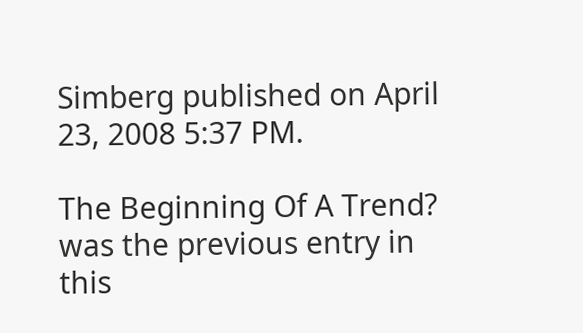Simberg published on April 23, 2008 5:37 PM.

The Beginning Of A Trend? was the previous entry in this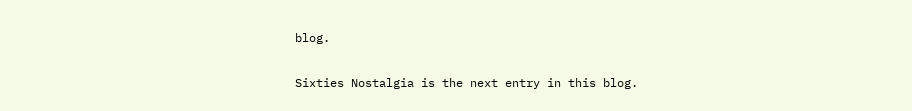blog.

Sixties Nostalgia is the next entry in this blog.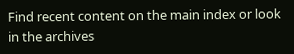Find recent content on the main index or look in the archives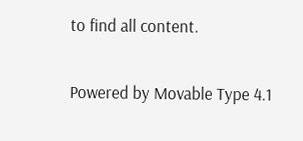to find all content.

Powered by Movable Type 4.1